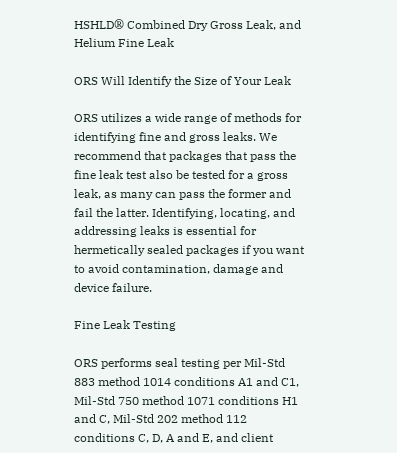HSHLD® Combined Dry Gross Leak, and Helium Fine Leak

ORS Will Identify the Size of Your Leak

ORS utilizes a wide range of methods for identifying fine and gross leaks. We recommend that packages that pass the fine leak test also be tested for a gross leak, as many can pass the former and fail the latter. Identifying, locating, and addressing leaks is essential for hermetically sealed packages if you want to avoid contamination, damage and device failure.

Fine Leak Testing

ORS performs seal testing per Mil-Std 883 method 1014 conditions A1 and C1, Mil-Std 750 method 1071 conditions H1 and C, Mil-Std 202 method 112 conditions C, D, A and E, and client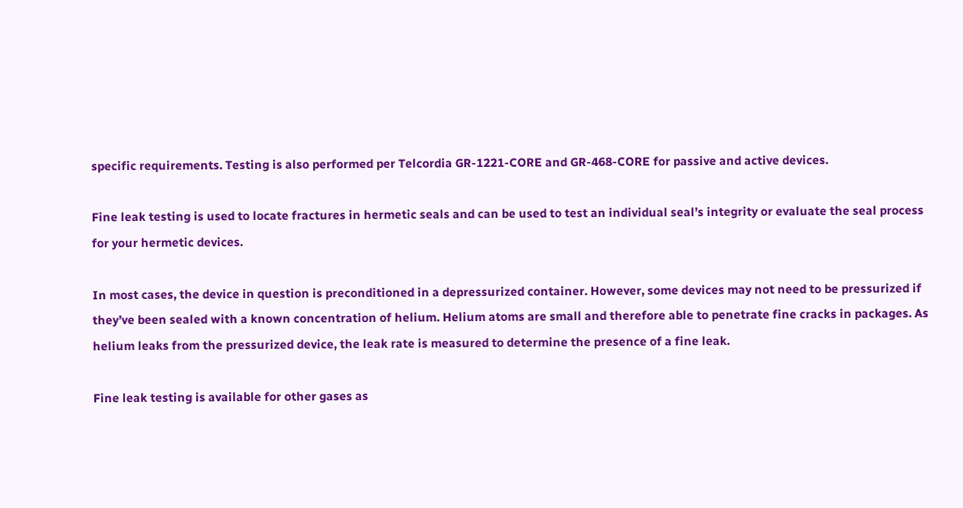specific requirements. Testing is also performed per Telcordia GR-1221-CORE and GR-468-CORE for passive and active devices.

Fine leak testing is used to locate fractures in hermetic seals and can be used to test an individual seal’s integrity or evaluate the seal process for your hermetic devices.

In most cases, the device in question is preconditioned in a depressurized container. However, some devices may not need to be pressurized if they’ve been sealed with a known concentration of helium. Helium atoms are small and therefore able to penetrate fine cracks in packages. As helium leaks from the pressurized device, the leak rate is measured to determine the presence of a fine leak.

Fine leak testing is available for other gases as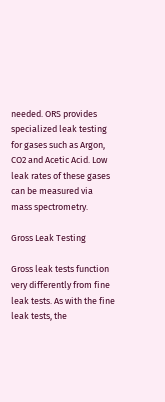needed. ORS provides specialized leak testing for gases such as Argon, CO2 and Acetic Acid. Low leak rates of these gases can be measured via mass spectrometry.

Gross Leak Testing

Gross leak tests function very differently from fine leak tests. As with the fine leak tests, the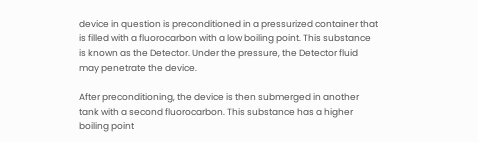device in question is preconditioned in a pressurized container that is filled with a fluorocarbon with a low boiling point. This substance is known as the Detector. Under the pressure, the Detector fluid may penetrate the device.

After preconditioning, the device is then submerged in another tank with a second fluorocarbon. This substance has a higher boiling point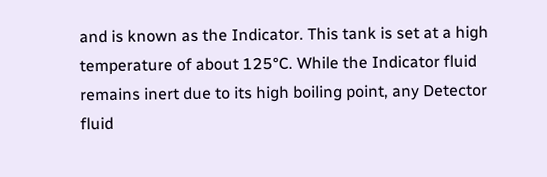and is known as the Indicator. This tank is set at a high temperature of about 125°C. While the Indicator fluid remains inert due to its high boiling point, any Detector fluid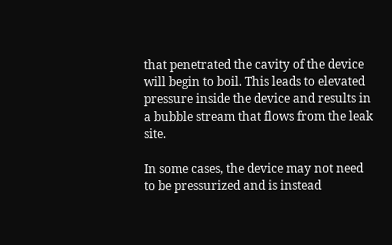that penetrated the cavity of the device will begin to boil. This leads to elevated pressure inside the device and results in a bubble stream that flows from the leak site.

In some cases, the device may not need to be pressurized and is instead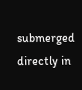submerged directly in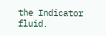the Indicator fluid.